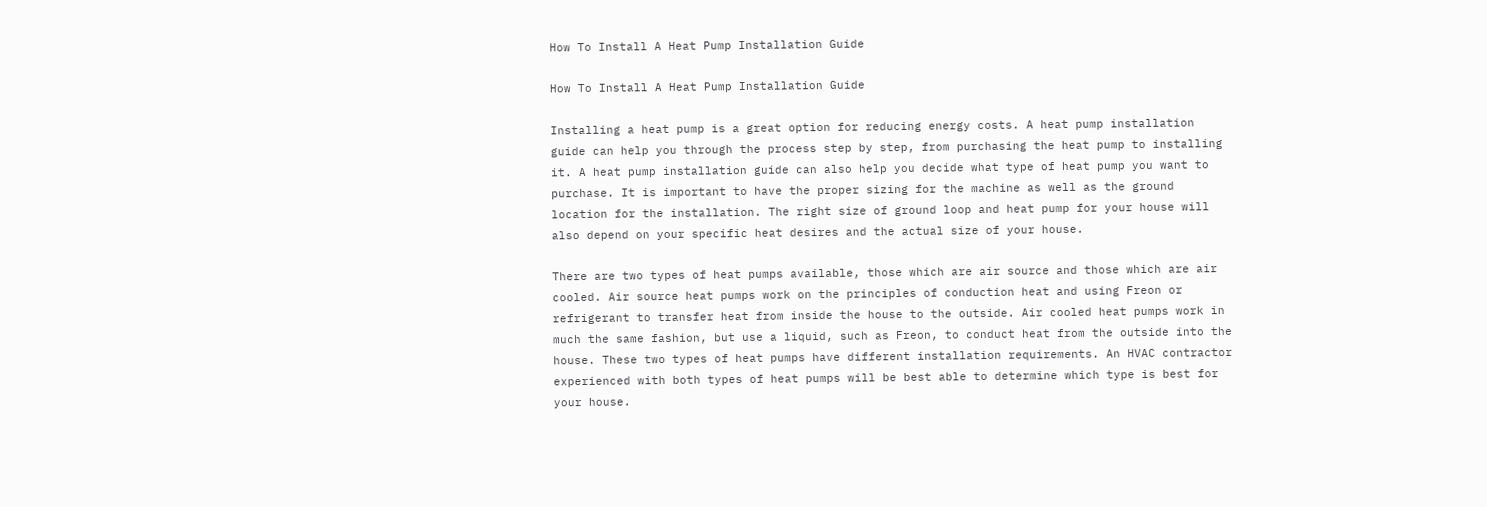How To Install A Heat Pump Installation Guide

How To Install A Heat Pump Installation Guide

Installing a heat pump is a great option for reducing energy costs. A heat pump installation guide can help you through the process step by step, from purchasing the heat pump to installing it. A heat pump installation guide can also help you decide what type of heat pump you want to purchase. It is important to have the proper sizing for the machine as well as the ground location for the installation. The right size of ground loop and heat pump for your house will also depend on your specific heat desires and the actual size of your house.

There are two types of heat pumps available, those which are air source and those which are air cooled. Air source heat pumps work on the principles of conduction heat and using Freon or refrigerant to transfer heat from inside the house to the outside. Air cooled heat pumps work in much the same fashion, but use a liquid, such as Freon, to conduct heat from the outside into the house. These two types of heat pumps have different installation requirements. An HVAC contractor experienced with both types of heat pumps will be best able to determine which type is best for your house.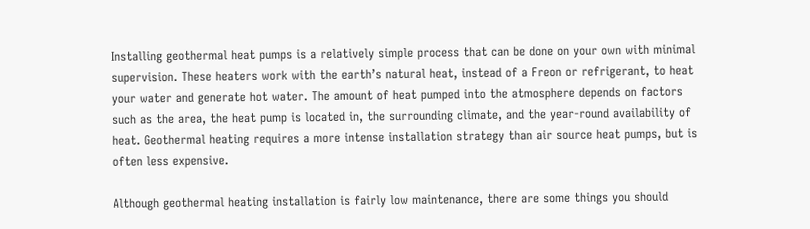Installing geothermal heat pumps is a relatively simple process that can be done on your own with minimal supervision. These heaters work with the earth’s natural heat, instead of a Freon or refrigerant, to heat your water and generate hot water. The amount of heat pumped into the atmosphere depends on factors such as the area, the heat pump is located in, the surrounding climate, and the year-round availability of heat. Geothermal heating requires a more intense installation strategy than air source heat pumps, but is often less expensive.

Although geothermal heating installation is fairly low maintenance, there are some things you should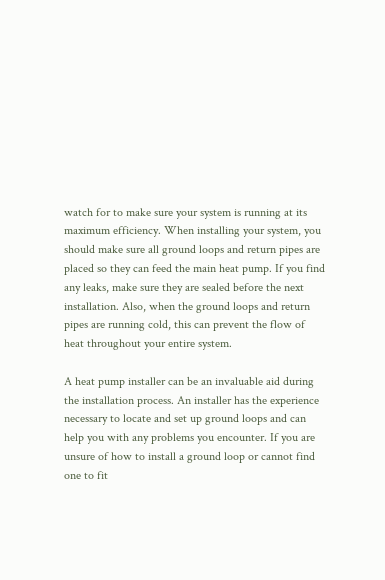watch for to make sure your system is running at its maximum efficiency. When installing your system, you should make sure all ground loops and return pipes are placed so they can feed the main heat pump. If you find any leaks, make sure they are sealed before the next installation. Also, when the ground loops and return pipes are running cold, this can prevent the flow of heat throughout your entire system.

A heat pump installer can be an invaluable aid during the installation process. An installer has the experience necessary to locate and set up ground loops and can help you with any problems you encounter. If you are unsure of how to install a ground loop or cannot find one to fit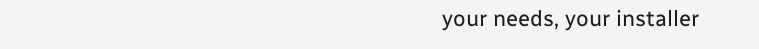your needs, your installer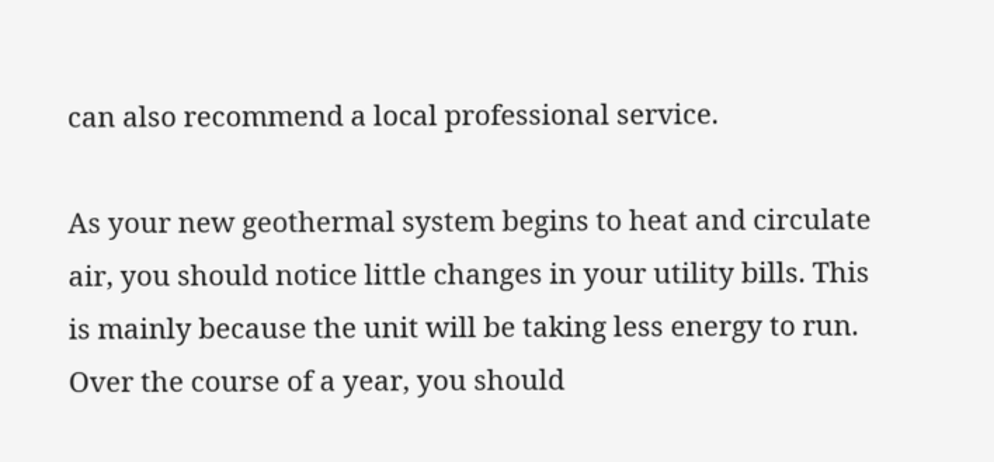can also recommend a local professional service.

As your new geothermal system begins to heat and circulate air, you should notice little changes in your utility bills. This is mainly because the unit will be taking less energy to run. Over the course of a year, you should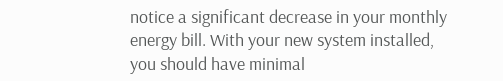notice a significant decrease in your monthly energy bill. With your new system installed, you should have minimal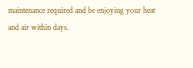maintenance required and be enjoying your heat and air within days.